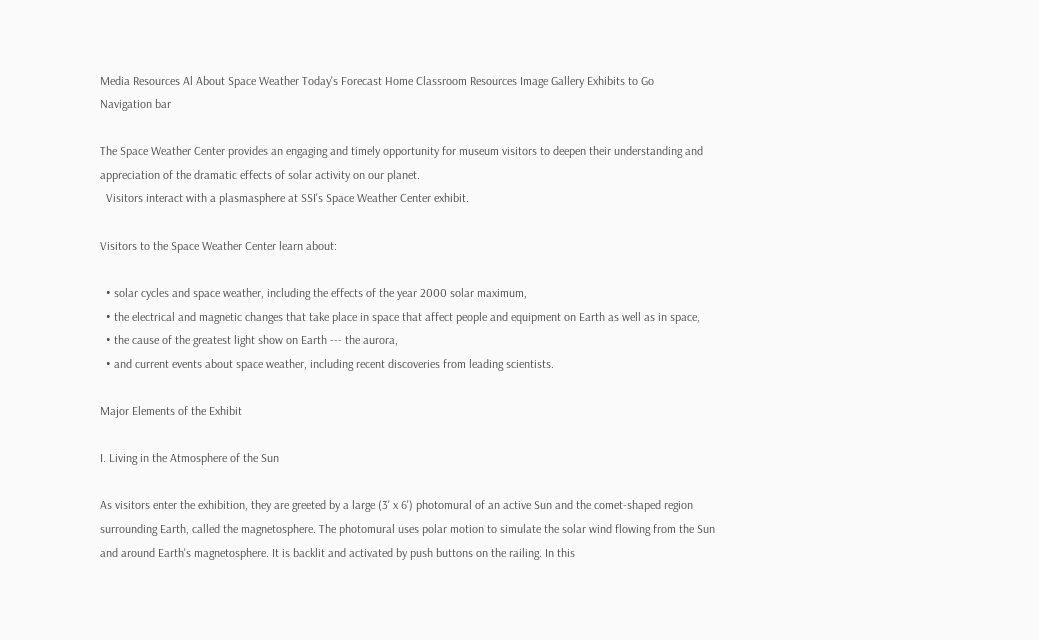Media Resources Al About Space Weather Today's Forecast Home Classroom Resources Image Gallery Exhibits to Go
Navigation bar

The Space Weather Center provides an engaging and timely opportunity for museum visitors to deepen their understanding and appreciation of the dramatic effects of solar activity on our planet.
  Visitors interact with a plasmasphere at SSI's Space Weather Center exhibit.

Visitors to the Space Weather Center learn about:

  • solar cycles and space weather, including the effects of the year 2000 solar maximum,
  • the electrical and magnetic changes that take place in space that affect people and equipment on Earth as well as in space,
  • the cause of the greatest light show on Earth --- the aurora,
  • and current events about space weather, including recent discoveries from leading scientists.

Major Elements of the Exhibit

I. Living in the Atmosphere of the Sun

As visitors enter the exhibition, they are greeted by a large (3' x 6') photomural of an active Sun and the comet-shaped region surrounding Earth, called the magnetosphere. The photomural uses polar motion to simulate the solar wind flowing from the Sun and around Earth's magnetosphere. It is backlit and activated by push buttons on the railing. In this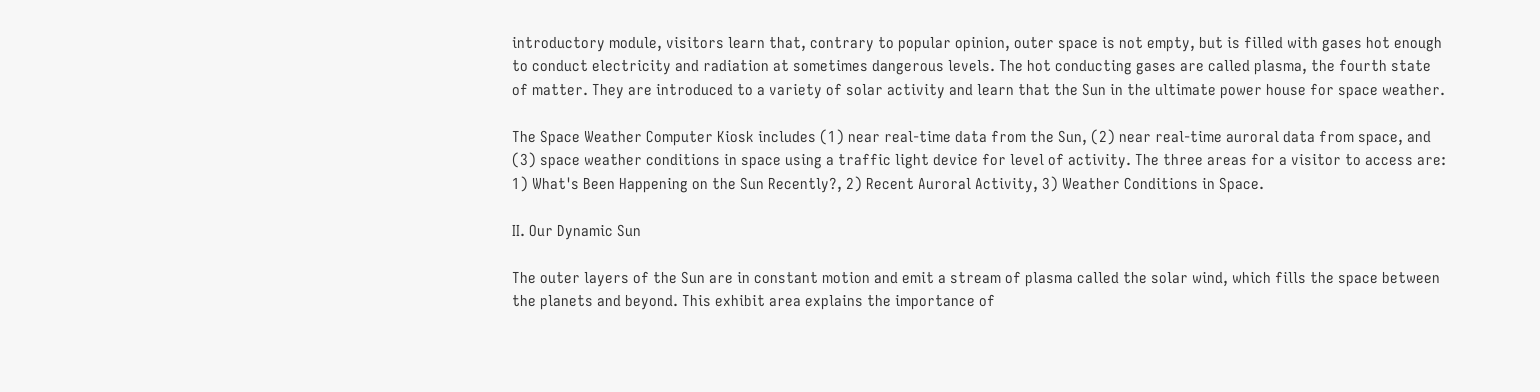introductory module, visitors learn that, contrary to popular opinion, outer space is not empty, but is filled with gases hot enough to conduct electricity and radiation at sometimes dangerous levels. The hot conducting gases are called plasma, the fourth state of matter. They are introduced to a variety of solar activity and learn that the Sun in the ultimate power house for space weather.

The Space Weather Computer Kiosk includes (1) near real-time data from the Sun, (2) near real-time auroral data from space, and (3) space weather conditions in space using a traffic light device for level of activity. The three areas for a visitor to access are: 1) What's Been Happening on the Sun Recently?, 2) Recent Auroral Activity, 3) Weather Conditions in Space.

II. Our Dynamic Sun

The outer layers of the Sun are in constant motion and emit a stream of plasma called the solar wind, which fills the space between the planets and beyond. This exhibit area explains the importance of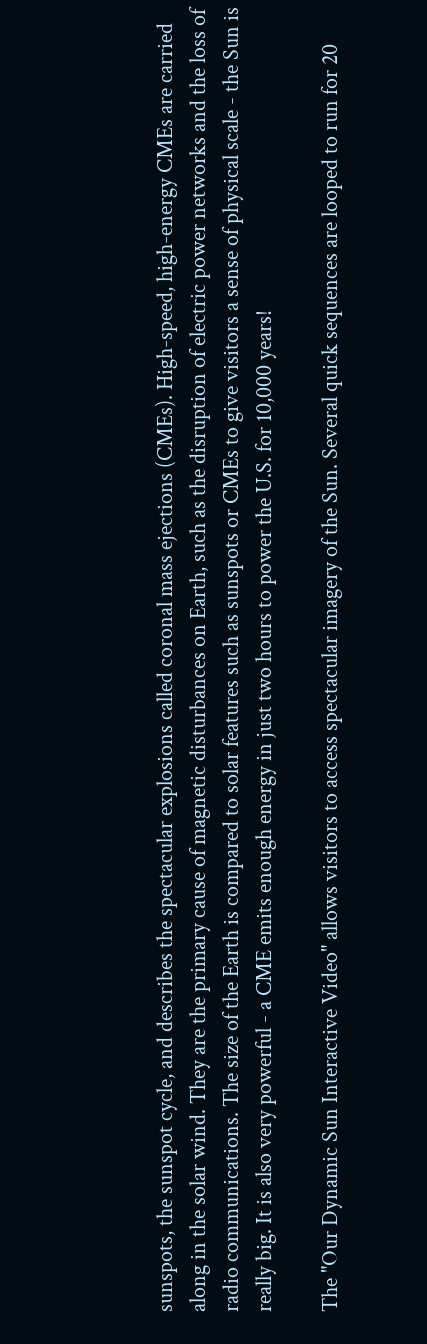sunspots, the sunspot cycle, and describes the spectacular explosions called coronal mass ejections (CMEs). High-speed, high-energy CMEs are carried along in the solar wind. They are the primary cause of magnetic disturbances on Earth, such as the disruption of electric power networks and the loss of radio communications. The size of the Earth is compared to solar features such as sunspots or CMEs to give visitors a sense of physical scale - the Sun is really big. It is also very powerful - a CME emits enough energy in just two hours to power the U.S. for 10,000 years!

The "Our Dynamic Sun Interactive Video" allows visitors to access spectacular imagery of the Sun. Several quick sequences are looped to run for 20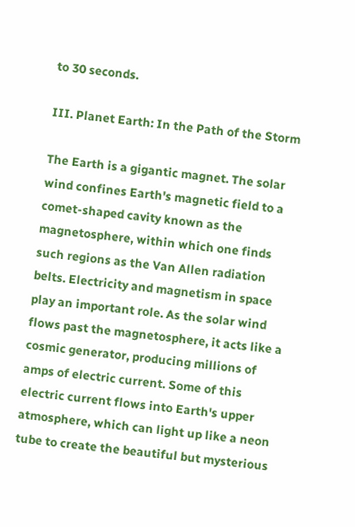to 30 seconds.

III. Planet Earth: In the Path of the Storm

The Earth is a gigantic magnet. The solar wind confines Earth's magnetic field to a comet-shaped cavity known as the magnetosphere, within which one finds such regions as the Van Allen radiation belts. Electricity and magnetism in space play an important role. As the solar wind flows past the magnetosphere, it acts like a cosmic generator, producing millions of amps of electric current. Some of this electric current flows into Earth's upper atmosphere, which can light up like a neon tube to create the beautiful but mysterious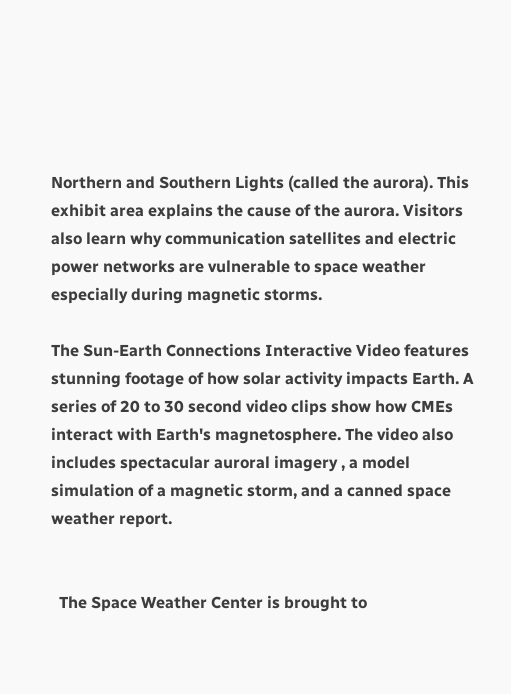Northern and Southern Lights (called the aurora). This exhibit area explains the cause of the aurora. Visitors also learn why communication satellites and electric power networks are vulnerable to space weather especially during magnetic storms.

The Sun-Earth Connections Interactive Video features stunning footage of how solar activity impacts Earth. A series of 20 to 30 second video clips show how CMEs interact with Earth's magnetosphere. The video also includes spectacular auroral imagery , a model simulation of a magnetic storm, and a canned space weather report.


  The Space Weather Center is brought to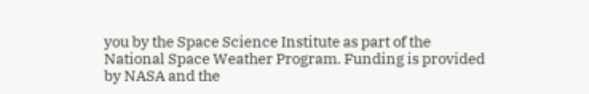you by the Space Science Institute as part of the National Space Weather Program. Funding is provided by NASA and the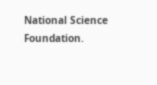National Science Foundation.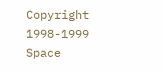Copyright 1998-1999 Space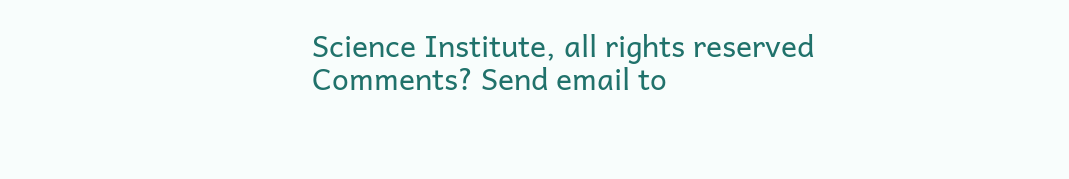Science Institute, all rights reserved
Comments? Send email to